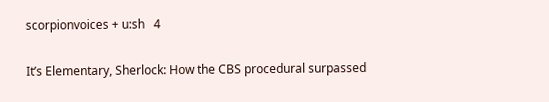scorpionvoices + u:sh   4

It’s Elementary, Sherlock: How the CBS procedural surpassed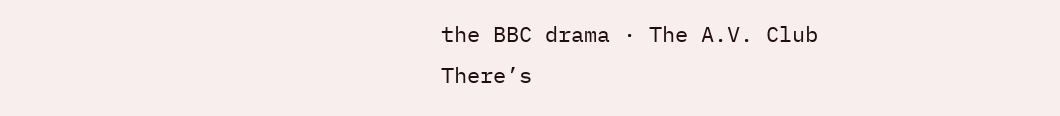the BBC drama · The A.V. Club
There’s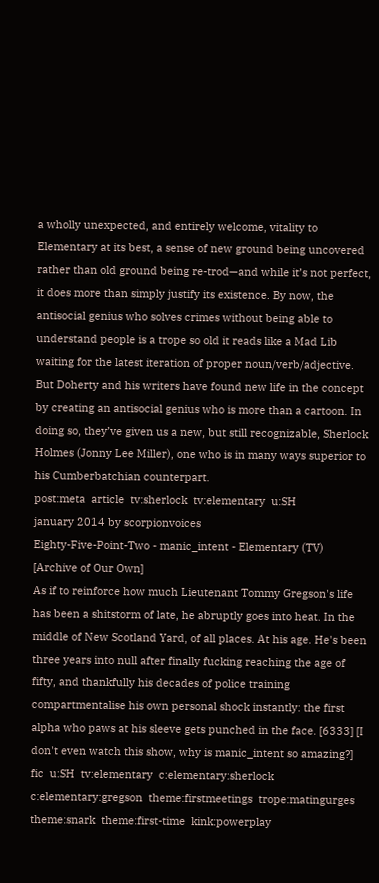a wholly unexpected, and entirely welcome, vitality to Elementary at its best, a sense of new ground being uncovered rather than old ground being re-trod—and while it’s not perfect, it does more than simply justify its existence. By now, the antisocial genius who solves crimes without being able to understand people is a trope so old it reads like a Mad Lib waiting for the latest iteration of proper noun/verb/adjective. But Doherty and his writers have found new life in the concept by creating an antisocial genius who is more than a cartoon. In doing so, they’ve given us a new, but still recognizable, Sherlock Holmes (Jonny Lee Miller), one who is in many ways superior to his Cumberbatchian counterpart.
post:meta  article  tv:sherlock  tv:elementary  u:SH
january 2014 by scorpionvoices
Eighty-Five-Point-Two - manic_intent - Elementary (TV) [Archive of Our Own]
As if to reinforce how much Lieutenant Tommy Gregson's life has been a shitstorm of late, he abruptly goes into heat. In the middle of New Scotland Yard, of all places. At his age. He's been three years into null after finally fucking reaching the age of fifty, and thankfully his decades of police training compartmentalise his own personal shock instantly: the first alpha who paws at his sleeve gets punched in the face. [6333] [I don't even watch this show, why is manic_intent so amazing?]
fic  u:SH  tv:elementary  c:elementary:sherlock  c:elementary:gregson  theme:firstmeetings  trope:matingurges  theme:snark  theme:first-time  kink:powerplay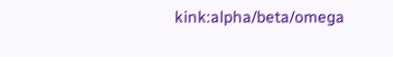kink:alpha/beta/omega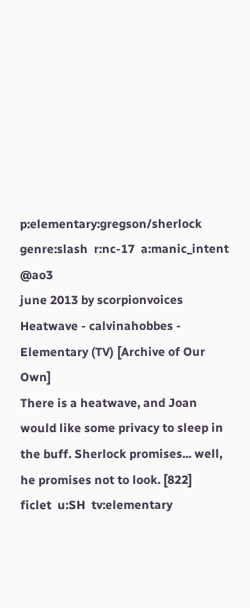p:elementary:gregson/sherlock  genre:slash  r:nc-17  a:manic_intent  @ao3
june 2013 by scorpionvoices
Heatwave - calvinahobbes - Elementary (TV) [Archive of Our Own]
There is a heatwave, and Joan would like some privacy to sleep in the buff. Sherlock promises... well, he promises not to look. [822]
ficlet  u:SH  tv:elementary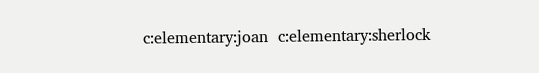c:elementary:joan  c:elementary:sherlock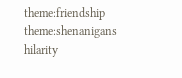theme:friendship  theme:shenanigans  hilarity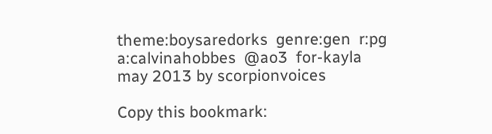theme:boysaredorks  genre:gen  r:pg  a:calvinahobbes  @ao3  for-kayla
may 2013 by scorpionvoices

Copy this bookmark: